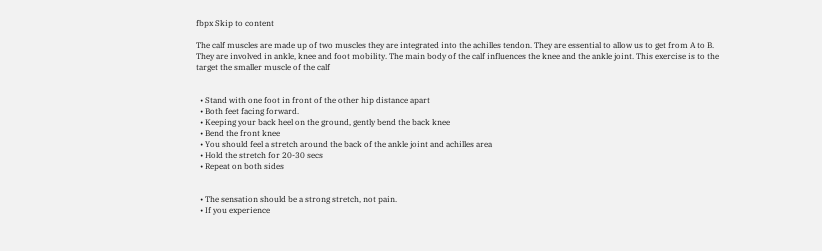fbpx Skip to content

The calf muscles are made up of two muscles they are integrated into the achilles tendon. They are essential to allow us to get from A to B. They are involved in ankle, knee and foot mobility. The main body of the calf influences the knee and the ankle joint. This exercise is to the target the smaller muscle of the calf


  • Stand with one foot in front of the other hip distance apart
  • Both feet facing forward.
  • Keeping your back heel on the ground, gently bend the back knee
  • Bend the front knee
  • You should feel a stretch around the back of the ankle joint and achilles area
  • Hold the stretch for 20-30 secs
  • Repeat on both sides


  • The sensation should be a strong stretch, not pain.
  • If you experience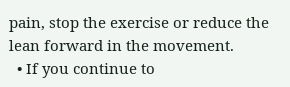pain, stop the exercise or reduce the lean forward in the movement.
  • If you continue to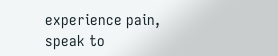experience pain, speak to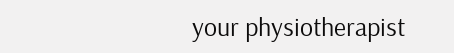your physiotherapist